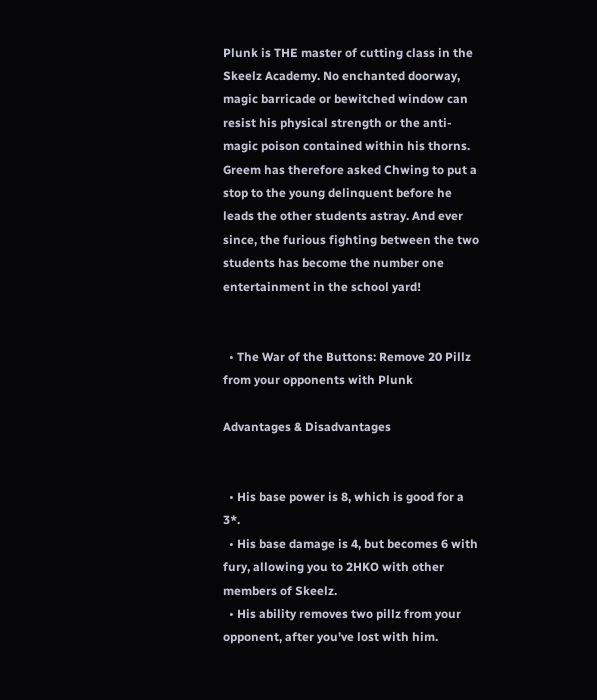Plunk is THE master of cutting class in the Skeelz Academy. No enchanted doorway, magic barricade or bewitched window can resist his physical strength or the anti-magic poison contained within his thorns. Greem has therefore asked Chwing to put a stop to the young delinquent before he leads the other students astray. And ever since, the furious fighting between the two students has become the number one entertainment in the school yard!


  • The War of the Buttons: Remove 20 Pillz from your opponents with Plunk

Advantages & Disadvantages


  • His base power is 8, which is good for a 3*.
  • His base damage is 4, but becomes 6 with fury, allowing you to 2HKO with other members of Skeelz.
  • His ability removes two pillz from your opponent, after you've lost with him.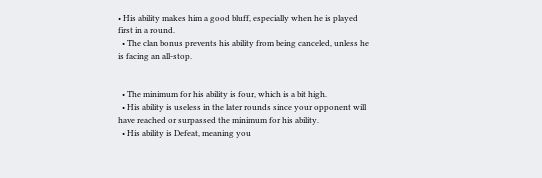• His ability makes him a good bluff, especially when he is played first in a round.
  • The clan bonus prevents his ability from being canceled, unless he is facing an all-stop.


  • The minimum for his ability is four, which is a bit high.
  • His ability is useless in the later rounds since your opponent will have reached or surpassed the minimum for his ability.
  • His ability is Defeat, meaning you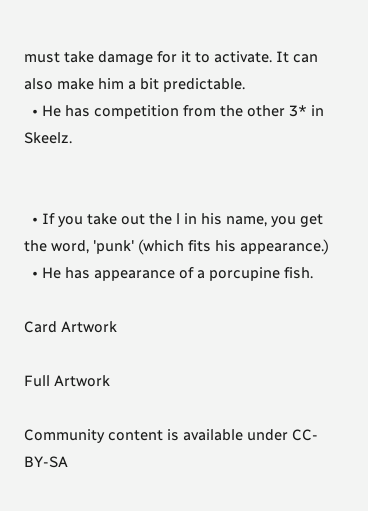must take damage for it to activate. It can also make him a bit predictable.
  • He has competition from the other 3* in Skeelz.


  • If you take out the l in his name, you get the word, 'punk' (which fits his appearance.)
  • He has appearance of a porcupine fish.

Card Artwork

Full Artwork

Community content is available under CC-BY-SA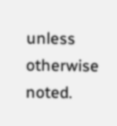unless otherwise noted.